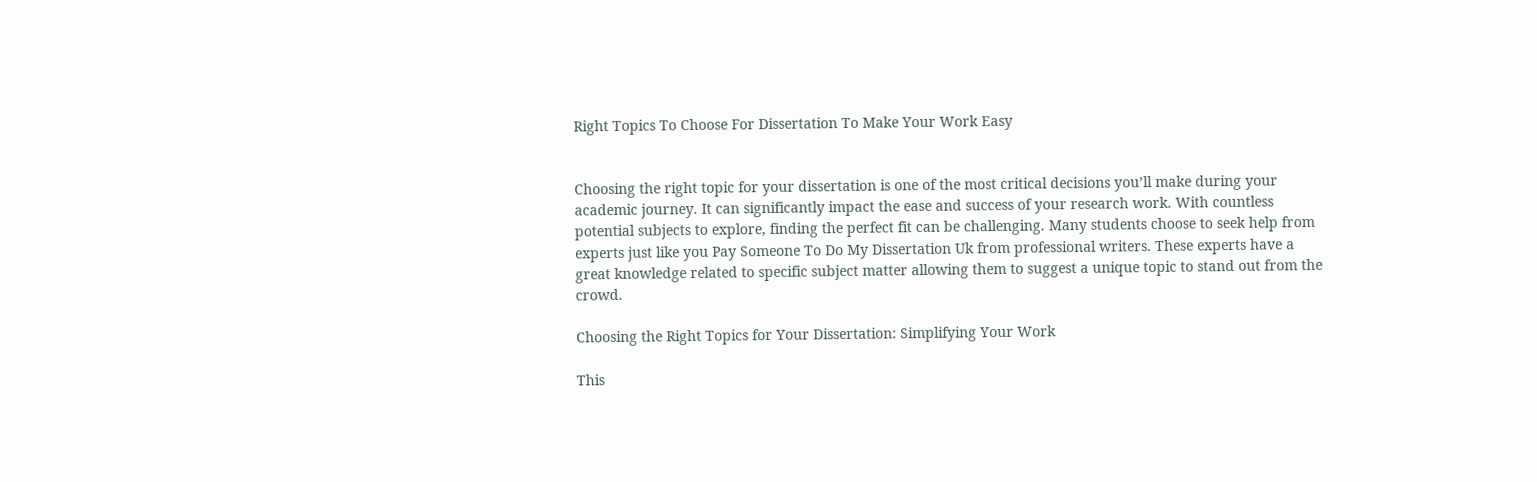Right Topics To Choose For Dissertation To Make Your Work Easy


Choosing the right topic for your dissertation is one of the most critical decisions you’ll make during your academic journey. It can significantly impact the ease and success of your research work. With countless potential subjects to explore, finding the perfect fit can be challenging. Many students choose to seek help from experts just like you Pay Someone To Do My Dissertation Uk from professional writers. These experts have a great knowledge related to specific subject matter allowing them to suggest a unique topic to stand out from the crowd.

Choosing the Right Topics for Your Dissertation: Simplifying Your Work

This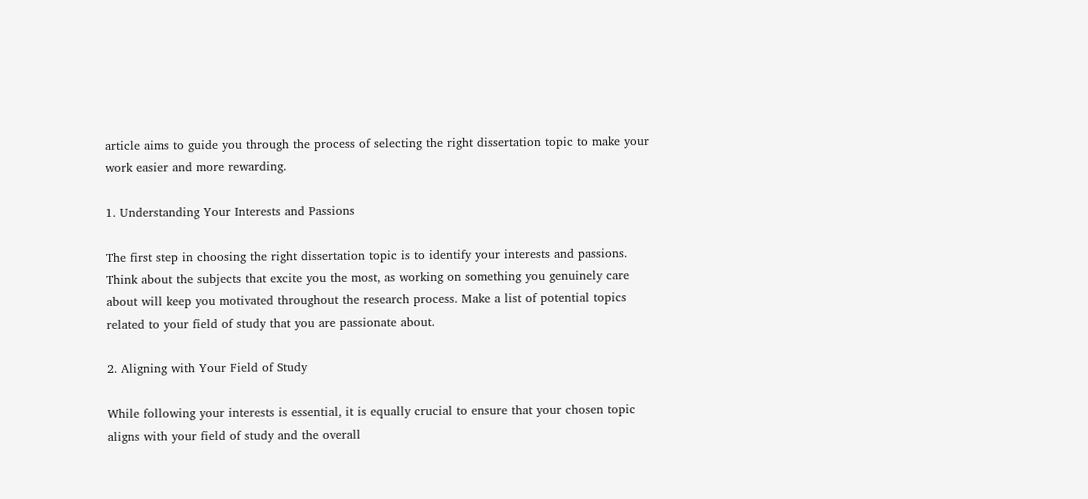article aims to guide you through the process of selecting the right dissertation topic to make your work easier and more rewarding.

1. Understanding Your Interests and Passions

The first step in choosing the right dissertation topic is to identify your interests and passions. Think about the subjects that excite you the most, as working on something you genuinely care about will keep you motivated throughout the research process. Make a list of potential topics related to your field of study that you are passionate about.

2. Aligning with Your Field of Study

While following your interests is essential, it is equally crucial to ensure that your chosen topic aligns with your field of study and the overall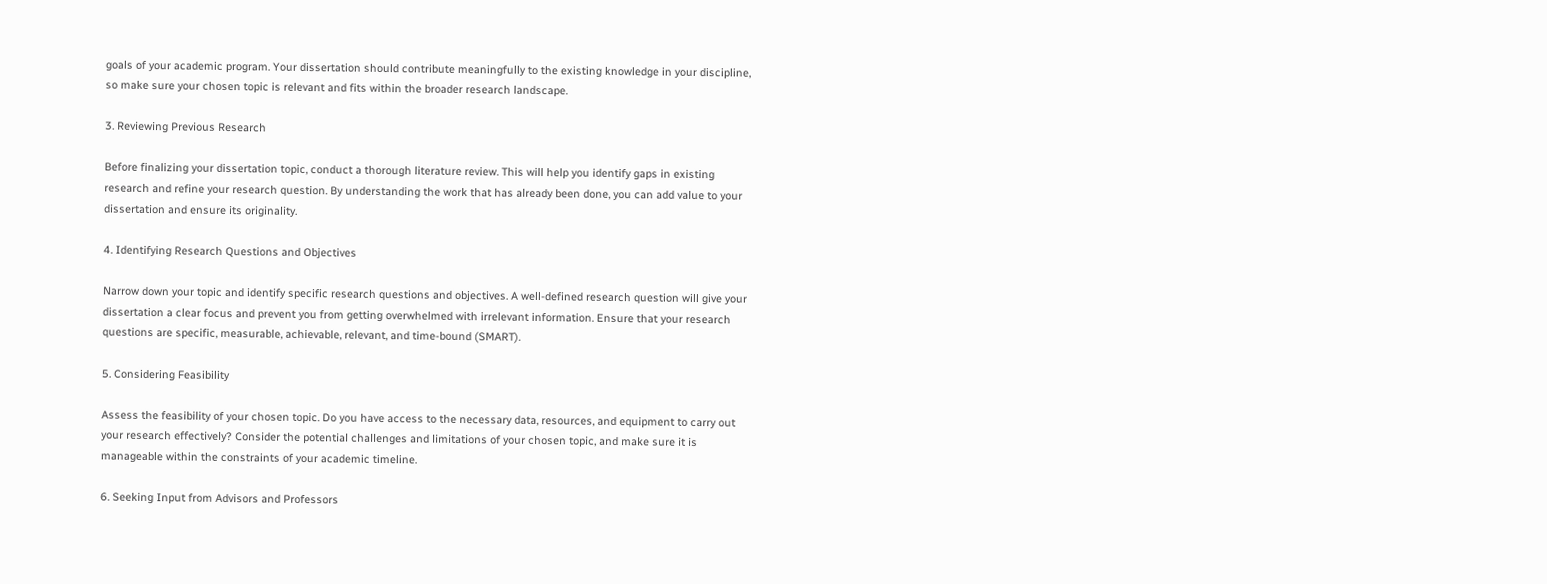goals of your academic program. Your dissertation should contribute meaningfully to the existing knowledge in your discipline, so make sure your chosen topic is relevant and fits within the broader research landscape.

3. Reviewing Previous Research

Before finalizing your dissertation topic, conduct a thorough literature review. This will help you identify gaps in existing research and refine your research question. By understanding the work that has already been done, you can add value to your dissertation and ensure its originality.

4. Identifying Research Questions and Objectives

Narrow down your topic and identify specific research questions and objectives. A well-defined research question will give your dissertation a clear focus and prevent you from getting overwhelmed with irrelevant information. Ensure that your research questions are specific, measurable, achievable, relevant, and time-bound (SMART).

5. Considering Feasibility

Assess the feasibility of your chosen topic. Do you have access to the necessary data, resources, and equipment to carry out your research effectively? Consider the potential challenges and limitations of your chosen topic, and make sure it is manageable within the constraints of your academic timeline.

6. Seeking Input from Advisors and Professors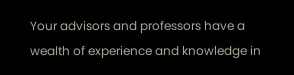Your advisors and professors have a wealth of experience and knowledge in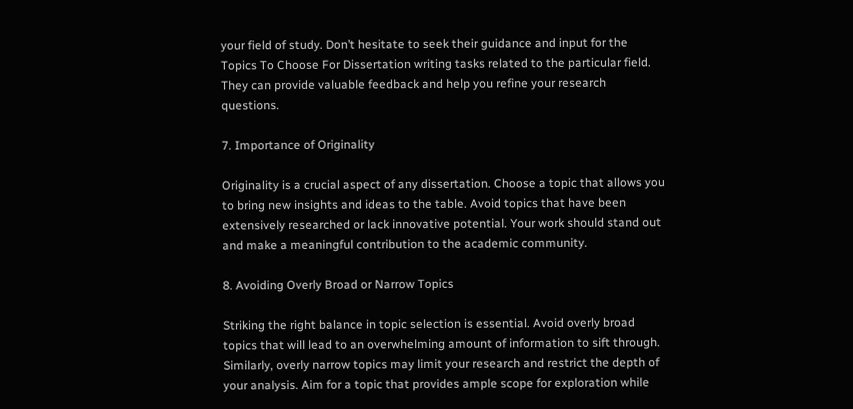your field of study. Don’t hesitate to seek their guidance and input for the Topics To Choose For Dissertation writing tasks related to the particular field. They can provide valuable feedback and help you refine your research questions.

7. Importance of Originality

Originality is a crucial aspect of any dissertation. Choose a topic that allows you to bring new insights and ideas to the table. Avoid topics that have been extensively researched or lack innovative potential. Your work should stand out and make a meaningful contribution to the academic community.

8. Avoiding Overly Broad or Narrow Topics

Striking the right balance in topic selection is essential. Avoid overly broad topics that will lead to an overwhelming amount of information to sift through. Similarly, overly narrow topics may limit your research and restrict the depth of your analysis. Aim for a topic that provides ample scope for exploration while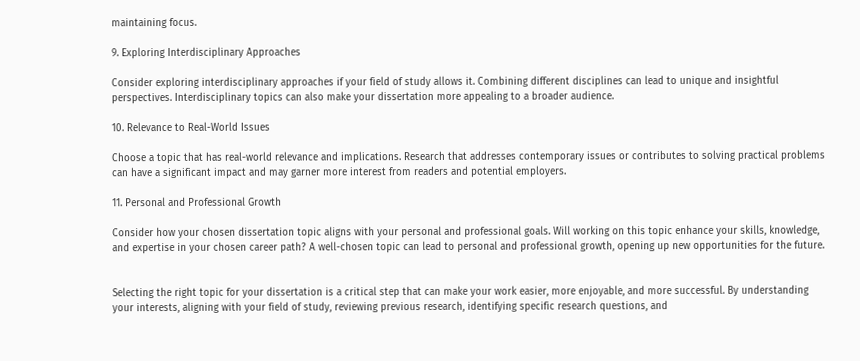maintaining focus.

9. Exploring Interdisciplinary Approaches

Consider exploring interdisciplinary approaches if your field of study allows it. Combining different disciplines can lead to unique and insightful perspectives. Interdisciplinary topics can also make your dissertation more appealing to a broader audience.

10. Relevance to Real-World Issues

Choose a topic that has real-world relevance and implications. Research that addresses contemporary issues or contributes to solving practical problems can have a significant impact and may garner more interest from readers and potential employers.

11. Personal and Professional Growth

Consider how your chosen dissertation topic aligns with your personal and professional goals. Will working on this topic enhance your skills, knowledge, and expertise in your chosen career path? A well-chosen topic can lead to personal and professional growth, opening up new opportunities for the future.


Selecting the right topic for your dissertation is a critical step that can make your work easier, more enjoyable, and more successful. By understanding your interests, aligning with your field of study, reviewing previous research, identifying specific research questions, and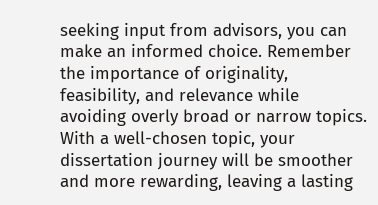seeking input from advisors, you can make an informed choice. Remember the importance of originality, feasibility, and relevance while avoiding overly broad or narrow topics. With a well-chosen topic, your dissertation journey will be smoother and more rewarding, leaving a lasting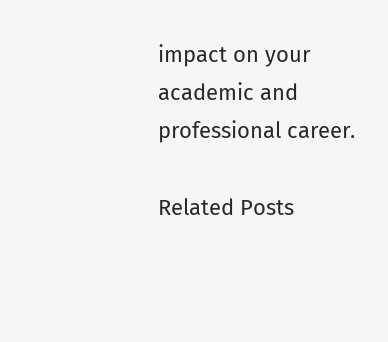impact on your academic and professional career.

Related Posts